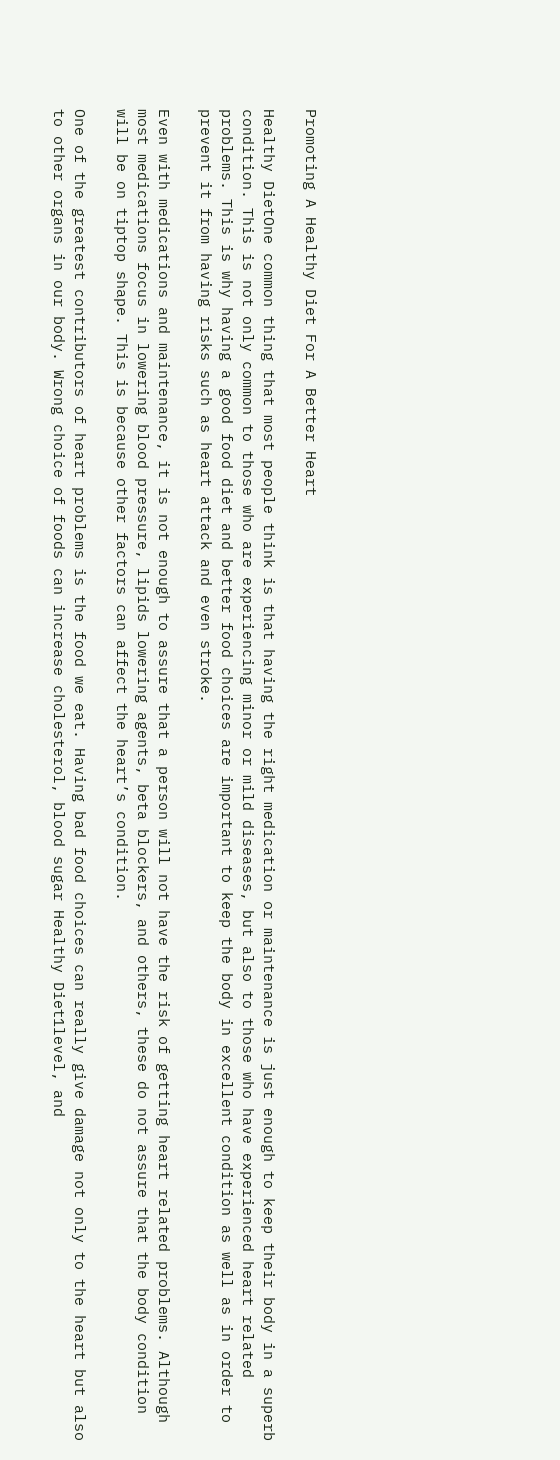Promoting A Healthy Diet For A Better Heart

Healthy DietOne common thing that most people think is that having the right medication or maintenance is just enough to keep their body in a superb condition. This is not only common to those who are experiencing minor or mild diseases, but also to those who have experienced heart related problems. This is why having a good food diet and better food choices are important to keep the body in excellent condition as well as in order to prevent it from having risks such as heart attack and even stroke.

Even with medications and maintenance, it is not enough to assure that a person will not have the risk of getting heart related problems. Although most medications focus in lowering blood pressure, lipids lowering agents, beta blockers, and others, these do not assure that the body condition will be on tiptop shape. This is because other factors can affect the heart’s condition.

One of the greatest contributors of heart problems is the food we eat. Having bad food choices can really give damage not only to the heart but also to other organs in our body. Wrong choice of foods can increase cholesterol, blood sugar Healthy Diet1level, and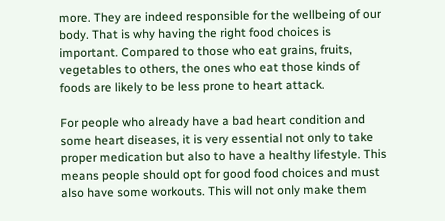more. They are indeed responsible for the wellbeing of our body. That is why having the right food choices is important. Compared to those who eat grains, fruits, vegetables to others, the ones who eat those kinds of foods are likely to be less prone to heart attack.

For people who already have a bad heart condition and some heart diseases, it is very essential not only to take proper medication but also to have a healthy lifestyle. This means people should opt for good food choices and must also have some workouts. This will not only make them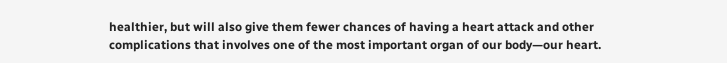healthier, but will also give them fewer chances of having a heart attack and other complications that involves one of the most important organ of our body—our heart.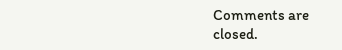Comments are closed.